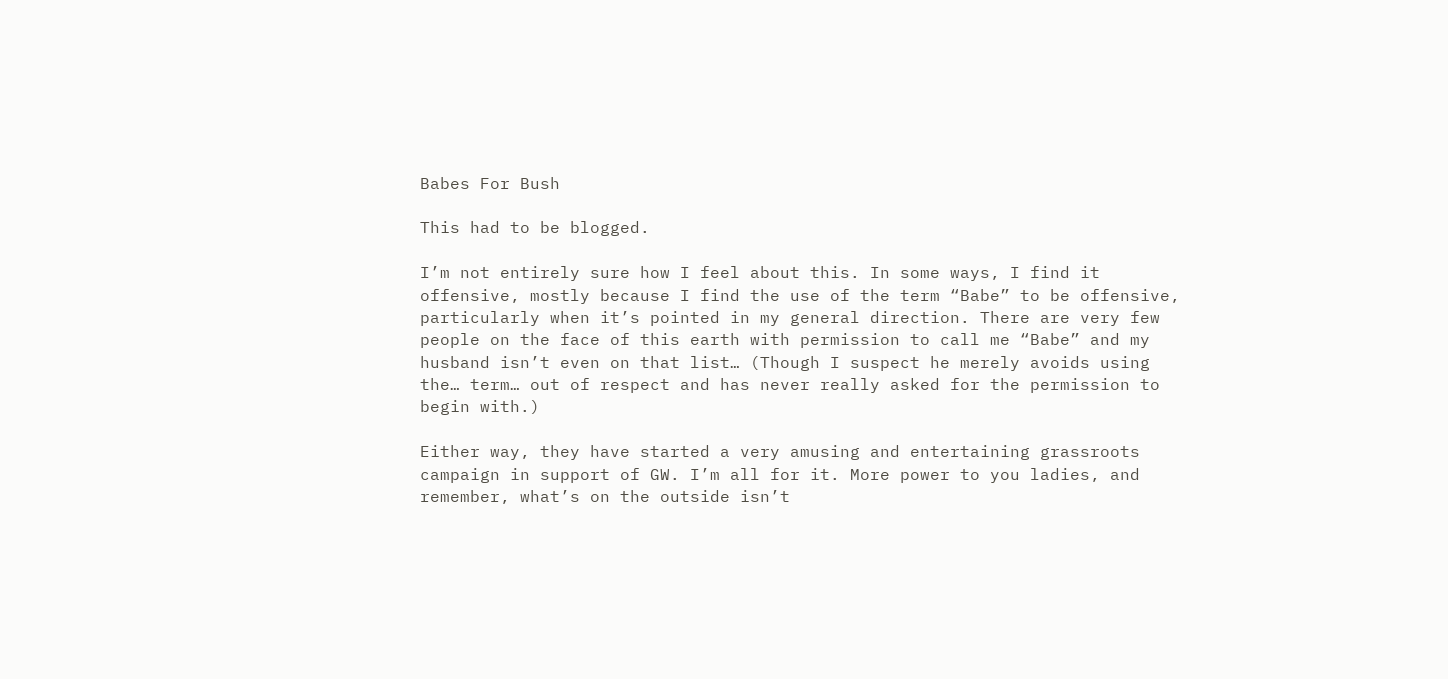Babes For Bush

This had to be blogged.

I’m not entirely sure how I feel about this. In some ways, I find it offensive, mostly because I find the use of the term “Babe” to be offensive, particularly when it’s pointed in my general direction. There are very few people on the face of this earth with permission to call me “Babe” and my husband isn’t even on that list… (Though I suspect he merely avoids using the… term… out of respect and has never really asked for the permission to begin with.)

Either way, they have started a very amusing and entertaining grassroots campaign in support of GW. I’m all for it. More power to you ladies, and remember, what’s on the outside isn’t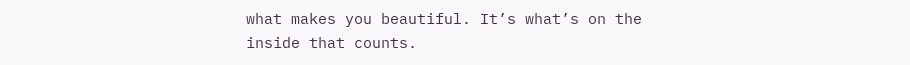what makes you beautiful. It’s what’s on the inside that counts.